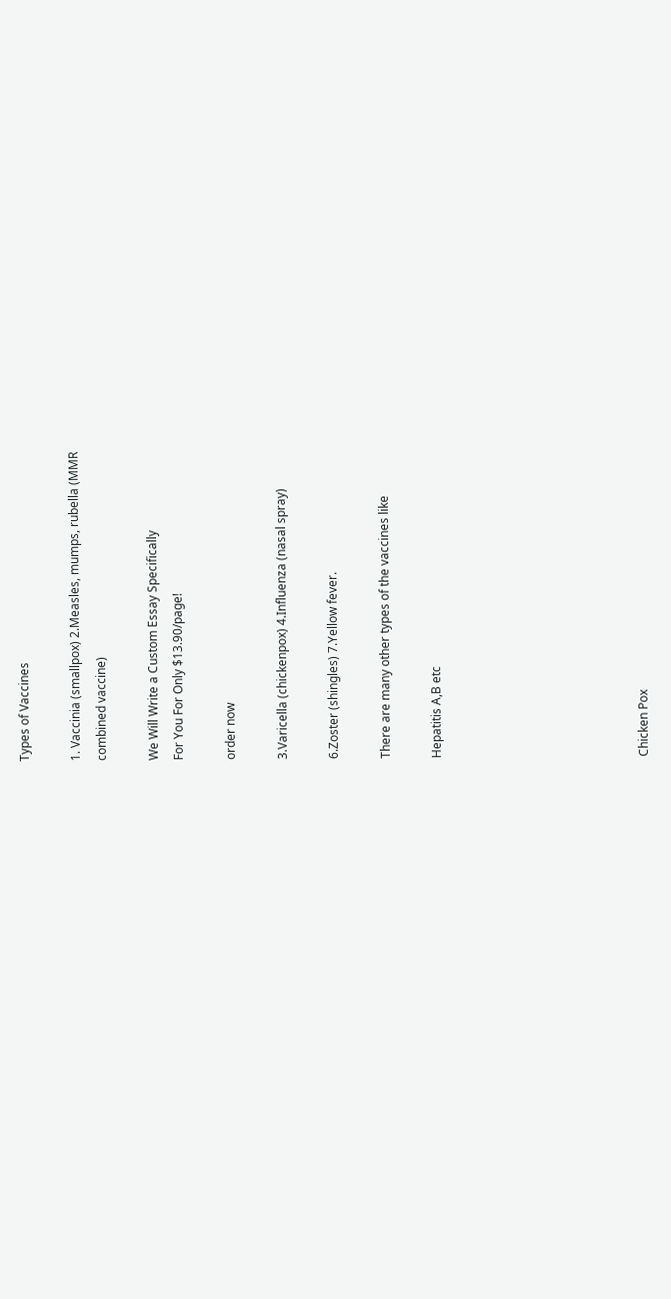Types of Vaccines

1. Vaccinia (smallpox) 2.Measles, mumps, rubella (MMR
combined vaccine)

We Will Write a Custom Essay Specifically
For You For Only $13.90/page!

order now

3.Varicella (chickenpox) 4.Influenza (nasal spray)

6.Zoster (shingles) 7.Yellow fever.

There are many other types of the vaccines like

Hepatitis A,B etc







Chicken Pox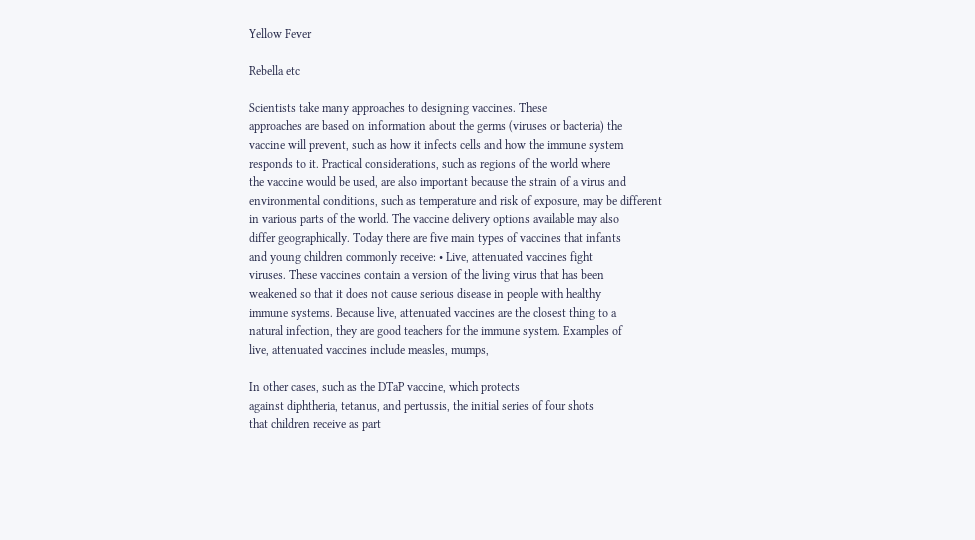Yellow Fever

Rebella etc

Scientists take many approaches to designing vaccines. These
approaches are based on information about the germs (viruses or bacteria) the
vaccine will prevent, such as how it infects cells and how the immune system
responds to it. Practical considerations, such as regions of the world where
the vaccine would be used, are also important because the strain of a virus and
environmental conditions, such as temperature and risk of exposure, may be different
in various parts of the world. The vaccine delivery options available may also
differ geographically. Today there are five main types of vaccines that infants
and young children commonly receive: • Live, attenuated vaccines fight
viruses. These vaccines contain a version of the living virus that has been
weakened so that it does not cause serious disease in people with healthy
immune systems. Because live, attenuated vaccines are the closest thing to a
natural infection, they are good teachers for the immune system. Examples of
live, attenuated vaccines include measles, mumps,

In other cases, such as the DTaP vaccine, which protects
against diphtheria, tetanus, and pertussis, the initial series of four shots
that children receive as part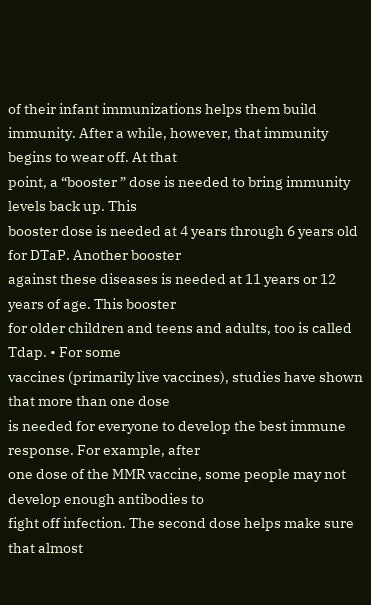of their infant immunizations helps them build
immunity. After a while, however, that immunity begins to wear off. At that
point, a “booster ” dose is needed to bring immunity levels back up. This
booster dose is needed at 4 years through 6 years old for DTaP. Another booster
against these diseases is needed at 11 years or 12 years of age. This booster
for older children and teens and adults, too is called Tdap. • For some
vaccines (primarily live vaccines), studies have shown that more than one dose
is needed for everyone to develop the best immune response. For example, after
one dose of the MMR vaccine, some people may not develop enough antibodies to
fight off infection. The second dose helps make sure that almost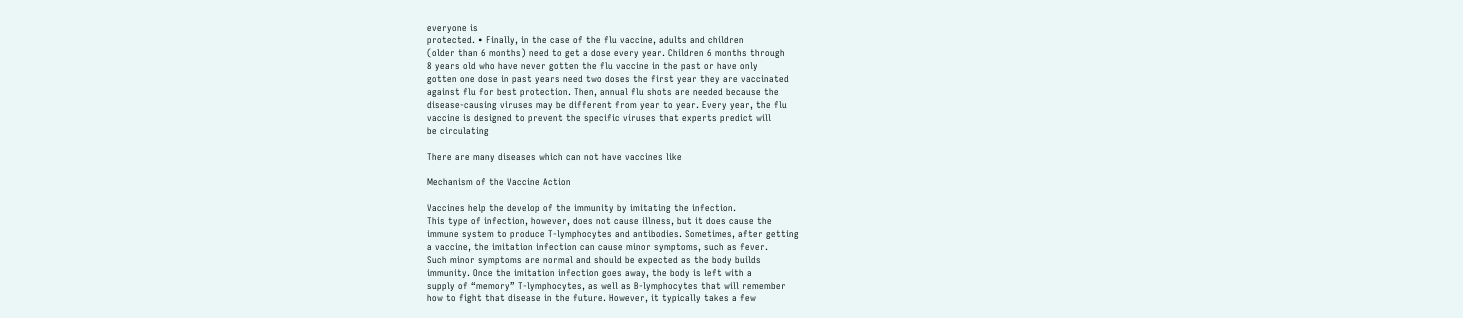everyone is
protected. • Finally, in the case of the flu vaccine, adults and children
(older than 6 months) need to get a dose every year. Children 6 months through
8 years old who have never gotten the flu vaccine in the past or have only
gotten one dose in past years need two doses the first year they are vaccinated
against flu for best protection. Then, annual flu shots are needed because the
disease-causing viruses may be different from year to year. Every year, the flu
vaccine is designed to prevent the specific viruses that experts predict will
be circulating

There are many diseases which can not have vaccines like

Mechanism of the Vaccine Action

Vaccines help the develop of the immunity by imitating the infection.
This type of infection, however, does not cause illness, but it does cause the
immune system to produce T-lymphocytes and antibodies. Sometimes, after getting
a vaccine, the imitation infection can cause minor symptoms, such as fever.
Such minor symptoms are normal and should be expected as the body builds
immunity. Once the imitation infection goes away, the body is left with a
supply of “memory” T-lymphocytes, as well as B-lymphocytes that will remember
how to fight that disease in the future. However, it typically takes a few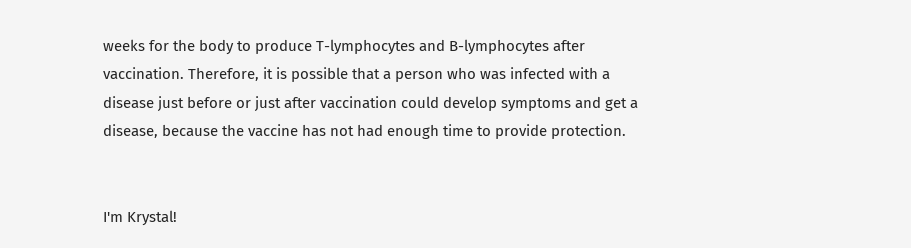weeks for the body to produce T-lymphocytes and B-lymphocytes after
vaccination. Therefore, it is possible that a person who was infected with a
disease just before or just after vaccination could develop symptoms and get a
disease, because the vaccine has not had enough time to provide protection.


I'm Krystal!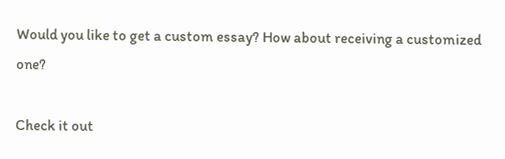Would you like to get a custom essay? How about receiving a customized one?

Check it out